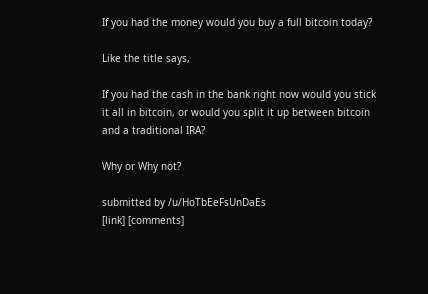If you had the money would you buy a full bitcoin today?

Like the title says,

If you had the cash in the bank right now would you stick it all in bitcoin, or would you split it up between bitcoin and a traditional IRA?

Why or Why not?

submitted by /u/HoTbEeFsUnDaEs
[link] [comments]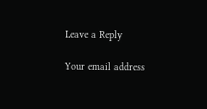Leave a Reply

Your email address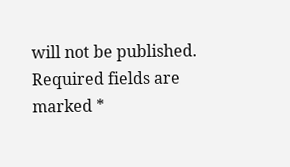will not be published. Required fields are marked *